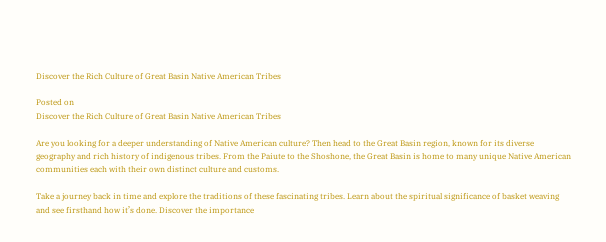Discover the Rich Culture of Great Basin Native American Tribes

Posted on
Discover the Rich Culture of Great Basin Native American Tribes

Are you looking for a deeper understanding of Native American culture? Then head to the Great Basin region, known for its diverse geography and rich history of indigenous tribes. From the Paiute to the Shoshone, the Great Basin is home to many unique Native American communities each with their own distinct culture and customs.

Take a journey back in time and explore the traditions of these fascinating tribes. Learn about the spiritual significance of basket weaving and see firsthand how it’s done. Discover the importance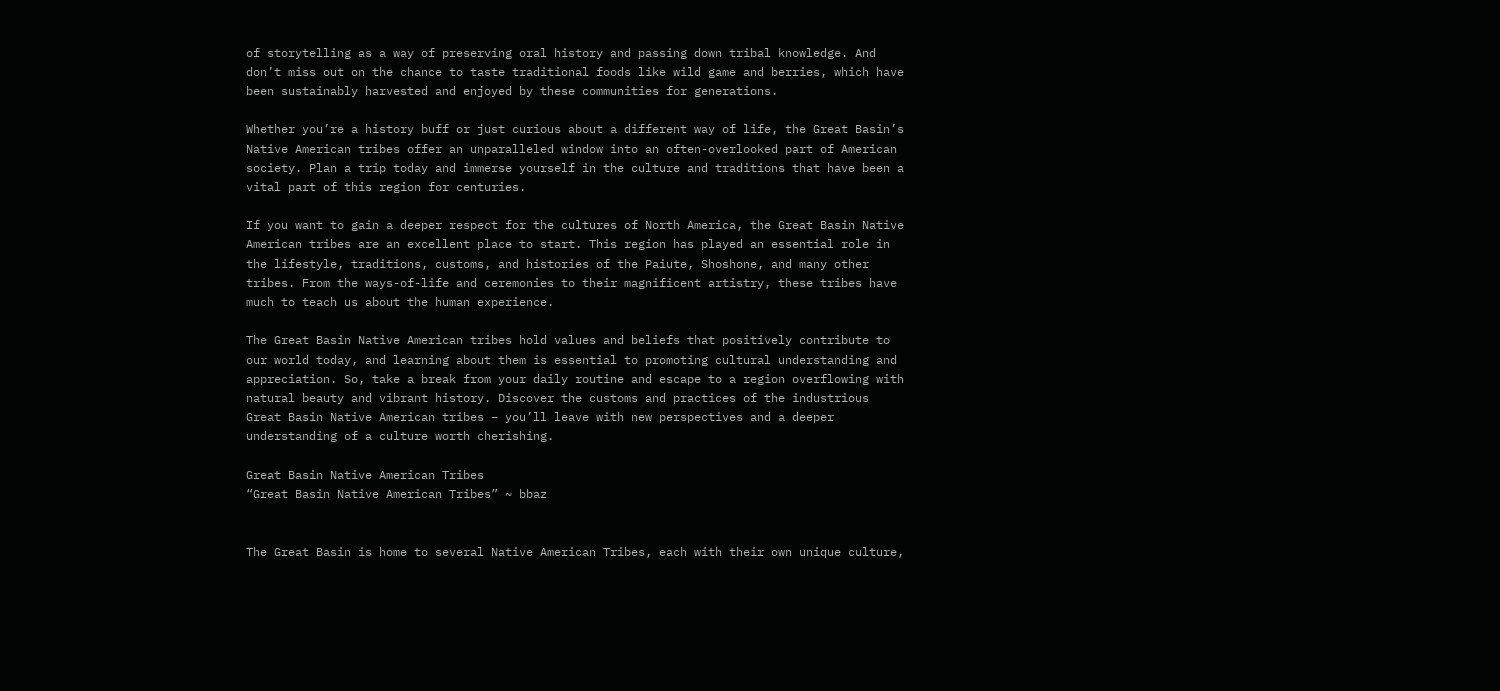of storytelling as a way of preserving oral history and passing down tribal knowledge. And don’t miss out on the chance to taste traditional foods like wild game and berries, which have been sustainably harvested and enjoyed by these communities for generations.

Whether you’re a history buff or just curious about a different way of life, the Great Basin’s Native American tribes offer an unparalleled window into an often-overlooked part of American society. Plan a trip today and immerse yourself in the culture and traditions that have been a vital part of this region for centuries.

If you want to gain a deeper respect for the cultures of North America, the Great Basin Native American tribes are an excellent place to start. This region has played an essential role in the lifestyle, traditions, customs, and histories of the Paiute, Shoshone, and many other tribes. From the ways-of-life and ceremonies to their magnificent artistry, these tribes have much to teach us about the human experience.

The Great Basin Native American tribes hold values and beliefs that positively contribute to our world today, and learning about them is essential to promoting cultural understanding and appreciation. So, take a break from your daily routine and escape to a region overflowing with natural beauty and vibrant history. Discover the customs and practices of the industrious Great Basin Native American tribes – you’ll leave with new perspectives and a deeper understanding of a culture worth cherishing.

Great Basin Native American Tribes
“Great Basin Native American Tribes” ~ bbaz


The Great Basin is home to several Native American Tribes, each with their own unique culture,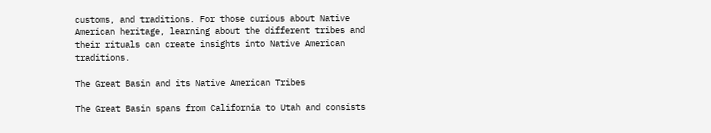customs, and traditions. For those curious about Native American heritage, learning about the different tribes and their rituals can create insights into Native American traditions.

The Great Basin and its Native American Tribes

The Great Basin spans from California to Utah and consists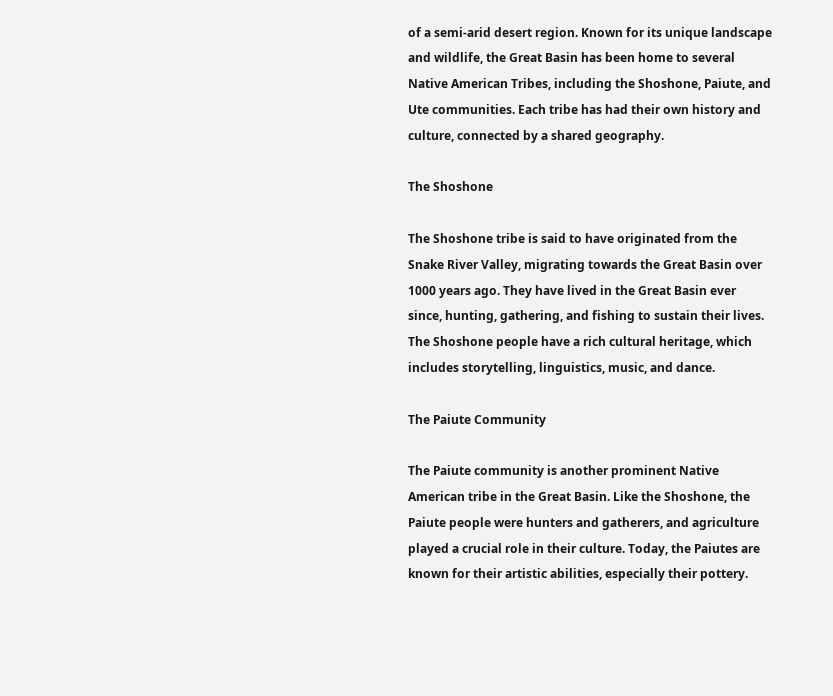of a semi-arid desert region. Known for its unique landscape and wildlife, the Great Basin has been home to several Native American Tribes, including the Shoshone, Paiute, and Ute communities. Each tribe has had their own history and culture, connected by a shared geography.

The Shoshone

The Shoshone tribe is said to have originated from the Snake River Valley, migrating towards the Great Basin over 1000 years ago. They have lived in the Great Basin ever since, hunting, gathering, and fishing to sustain their lives. The Shoshone people have a rich cultural heritage, which includes storytelling, linguistics, music, and dance.

The Paiute Community

The Paiute community is another prominent Native American tribe in the Great Basin. Like the Shoshone, the Paiute people were hunters and gatherers, and agriculture played a crucial role in their culture. Today, the Paiutes are known for their artistic abilities, especially their pottery.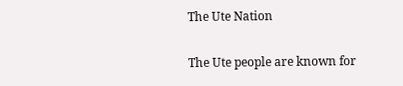The Ute Nation

The Ute people are known for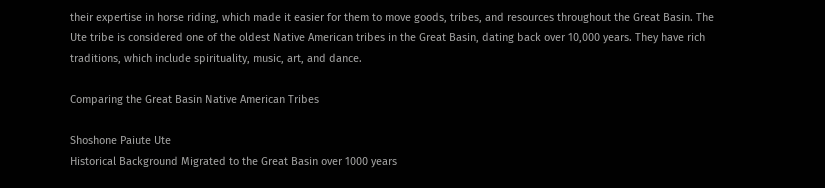their expertise in horse riding, which made it easier for them to move goods, tribes, and resources throughout the Great Basin. The Ute tribe is considered one of the oldest Native American tribes in the Great Basin, dating back over 10,000 years. They have rich traditions, which include spirituality, music, art, and dance.

Comparing the Great Basin Native American Tribes

Shoshone Paiute Ute
Historical Background Migrated to the Great Basin over 1000 years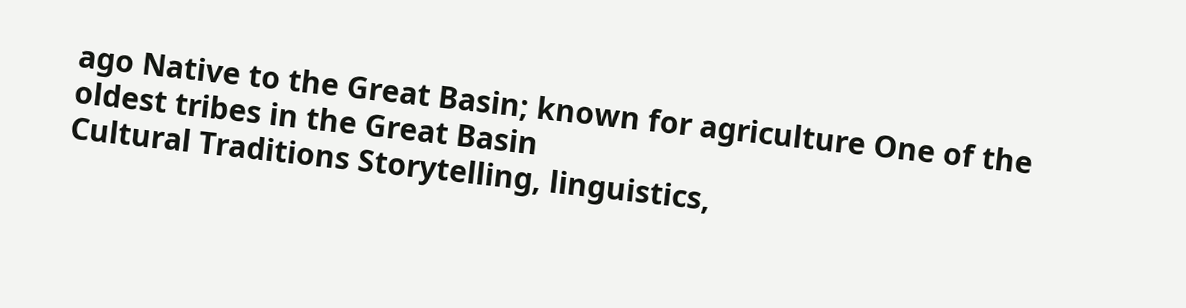ago Native to the Great Basin; known for agriculture One of the oldest tribes in the Great Basin
Cultural Traditions Storytelling, linguistics,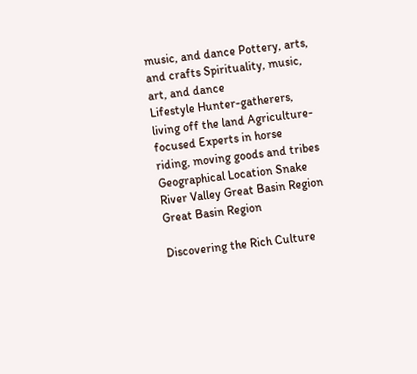music, and dance Pottery, arts, and crafts Spirituality, music, art, and dance
Lifestyle Hunter-gatherers, living off the land Agriculture-focused Experts in horse riding, moving goods and tribes
Geographical Location Snake River Valley Great Basin Region Great Basin Region

Discovering the Rich Culture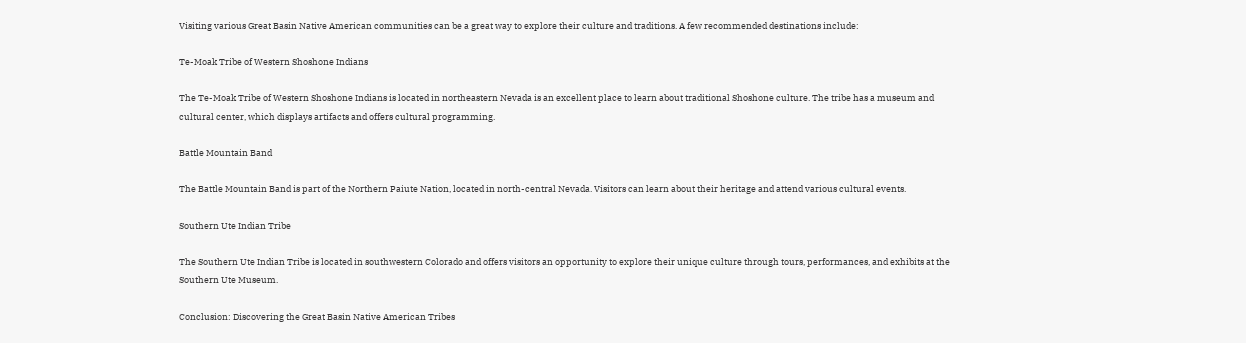Visiting various Great Basin Native American communities can be a great way to explore their culture and traditions. A few recommended destinations include:

Te-Moak Tribe of Western Shoshone Indians

The Te-Moak Tribe of Western Shoshone Indians is located in northeastern Nevada is an excellent place to learn about traditional Shoshone culture. The tribe has a museum and cultural center, which displays artifacts and offers cultural programming.

Battle Mountain Band

The Battle Mountain Band is part of the Northern Paiute Nation, located in north-central Nevada. Visitors can learn about their heritage and attend various cultural events.

Southern Ute Indian Tribe

The Southern Ute Indian Tribe is located in southwestern Colorado and offers visitors an opportunity to explore their unique culture through tours, performances, and exhibits at the Southern Ute Museum.

Conclusion: Discovering the Great Basin Native American Tribes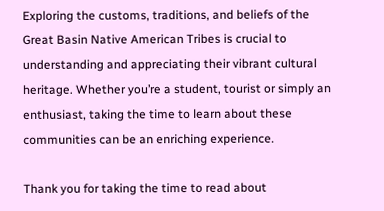Exploring the customs, traditions, and beliefs of the Great Basin Native American Tribes is crucial to understanding and appreciating their vibrant cultural heritage. Whether you’re a student, tourist or simply an enthusiast, taking the time to learn about these communities can be an enriching experience.

Thank you for taking the time to read about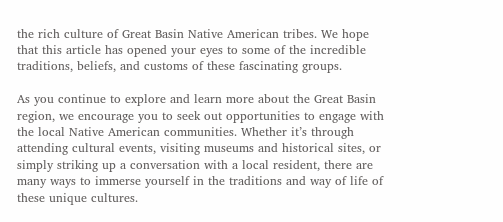the rich culture of Great Basin Native American tribes. We hope that this article has opened your eyes to some of the incredible traditions, beliefs, and customs of these fascinating groups.

As you continue to explore and learn more about the Great Basin region, we encourage you to seek out opportunities to engage with the local Native American communities. Whether it’s through attending cultural events, visiting museums and historical sites, or simply striking up a conversation with a local resident, there are many ways to immerse yourself in the traditions and way of life of these unique cultures.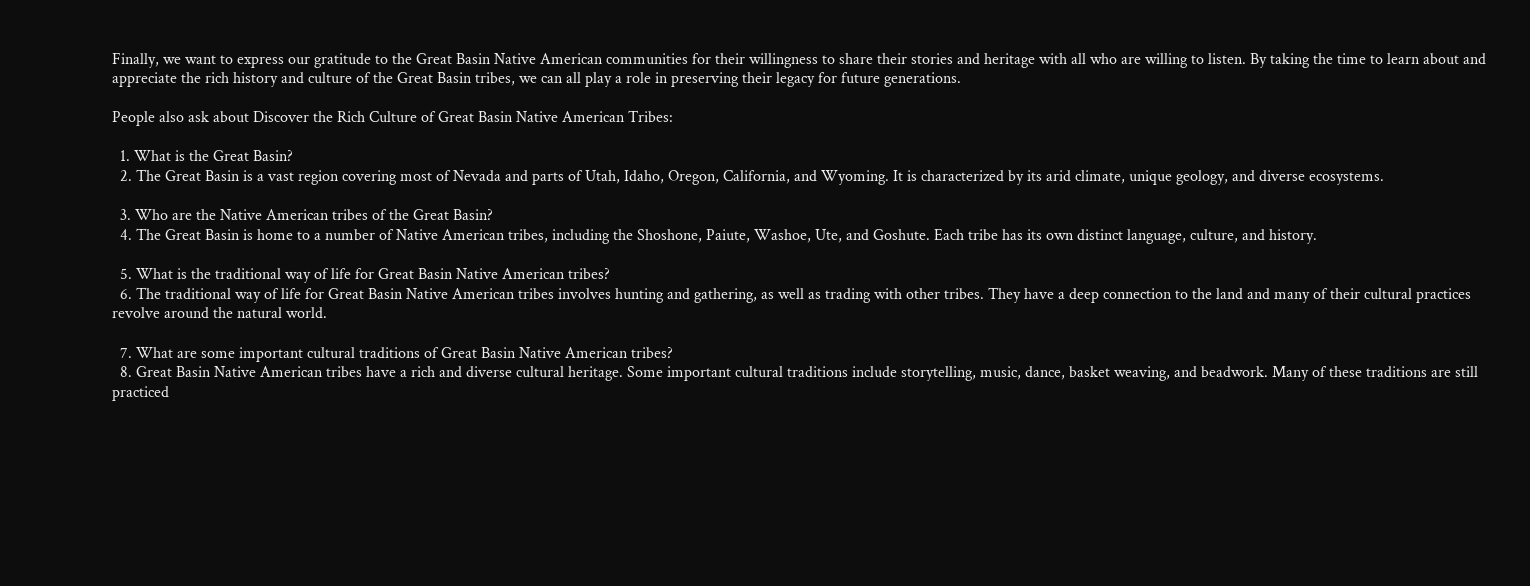Finally, we want to express our gratitude to the Great Basin Native American communities for their willingness to share their stories and heritage with all who are willing to listen. By taking the time to learn about and appreciate the rich history and culture of the Great Basin tribes, we can all play a role in preserving their legacy for future generations.

People also ask about Discover the Rich Culture of Great Basin Native American Tribes:

  1. What is the Great Basin?
  2. The Great Basin is a vast region covering most of Nevada and parts of Utah, Idaho, Oregon, California, and Wyoming. It is characterized by its arid climate, unique geology, and diverse ecosystems.

  3. Who are the Native American tribes of the Great Basin?
  4. The Great Basin is home to a number of Native American tribes, including the Shoshone, Paiute, Washoe, Ute, and Goshute. Each tribe has its own distinct language, culture, and history.

  5. What is the traditional way of life for Great Basin Native American tribes?
  6. The traditional way of life for Great Basin Native American tribes involves hunting and gathering, as well as trading with other tribes. They have a deep connection to the land and many of their cultural practices revolve around the natural world.

  7. What are some important cultural traditions of Great Basin Native American tribes?
  8. Great Basin Native American tribes have a rich and diverse cultural heritage. Some important cultural traditions include storytelling, music, dance, basket weaving, and beadwork. Many of these traditions are still practiced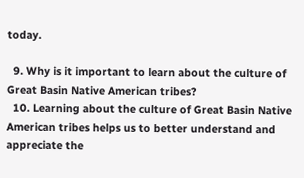today.

  9. Why is it important to learn about the culture of Great Basin Native American tribes?
  10. Learning about the culture of Great Basin Native American tribes helps us to better understand and appreciate the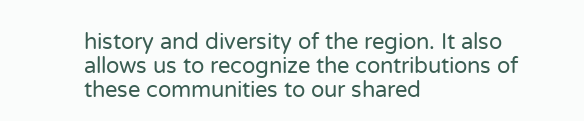history and diversity of the region. It also allows us to recognize the contributions of these communities to our shared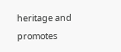heritage and promotes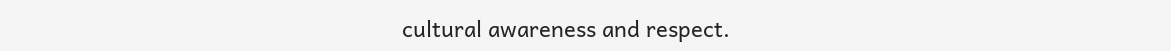cultural awareness and respect.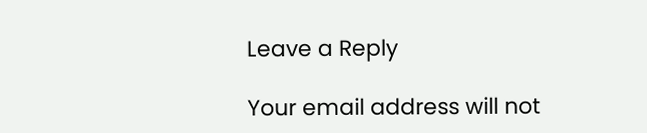Leave a Reply

Your email address will not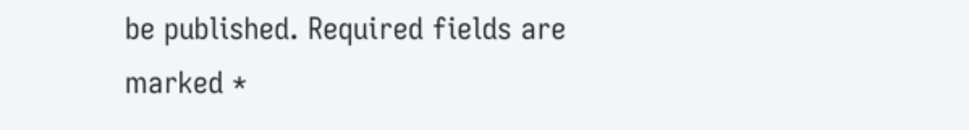be published. Required fields are marked *